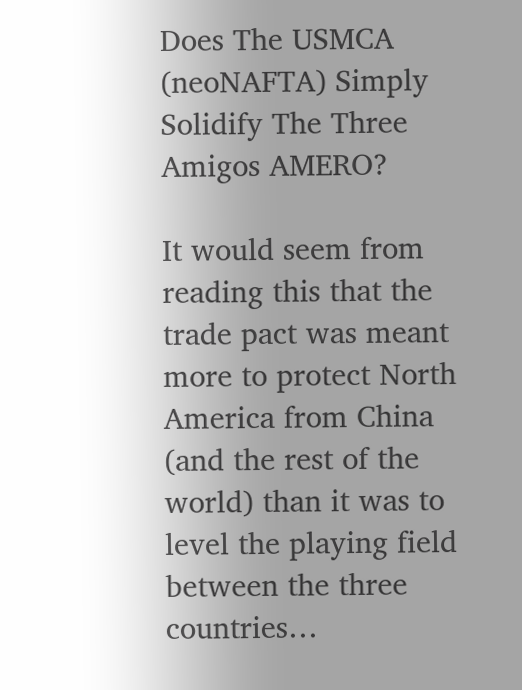Does The USMCA (neoNAFTA) Simply Solidify The Three Amigos AMERO?

It would seem from reading this that the trade pact was meant more to protect North America from China (and the rest of the world) than it was to level the playing field between the three countries…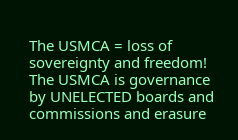The USMCA = loss of sovereignty and freedom! The USMCA is governance by UNELECTED boards and commissions and erasure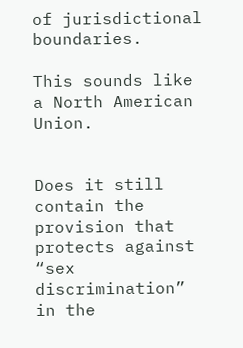of jurisdictional boundaries.

This sounds like a North American Union.


Does it still contain the provision that protects against “sex discrimination” in the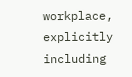workplace, explicitly including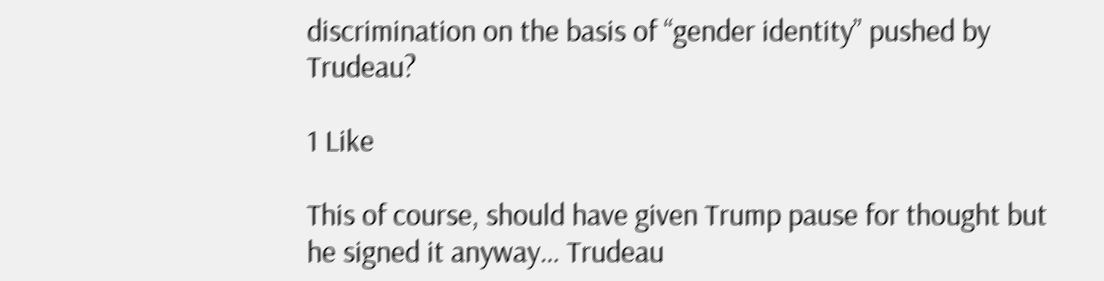discrimination on the basis of “gender identity” pushed by Trudeau?

1 Like

This of course, should have given Trump pause for thought but he signed it anyway… Trudeau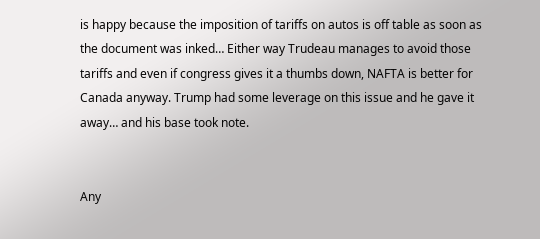is happy because the imposition of tariffs on autos is off table as soon as the document was inked… Either way Trudeau manages to avoid those tariffs and even if congress gives it a thumbs down, NAFTA is better for Canada anyway. Trump had some leverage on this issue and he gave it away… and his base took note.


Any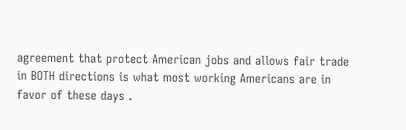agreement that protect American jobs and allows fair trade in BOTH directions is what most working Americans are in favor of these days .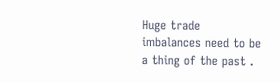Huge trade imbalances need to be a thing of the past .